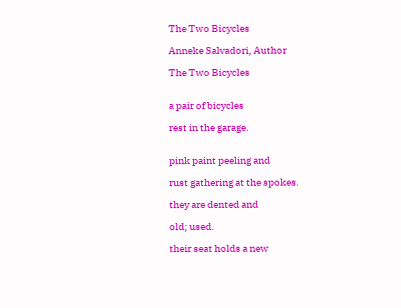The Two Bicycles

Anneke Salvadori, Author

The Two Bicycles


a pair of bicycles

rest in the garage.


pink paint peeling and

rust gathering at the spokes.

they are dented and

old; used.

their seat holds a new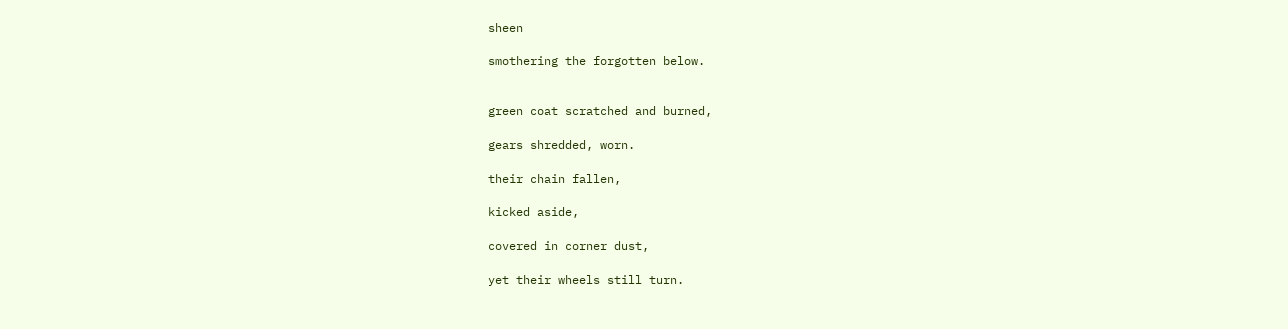sheen

smothering the forgotten below.


green coat scratched and burned,

gears shredded, worn.

their chain fallen,

kicked aside,

covered in corner dust,

yet their wheels still turn.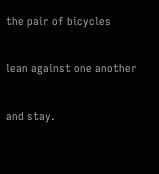the pair of bicycles

lean against one another

and stay.